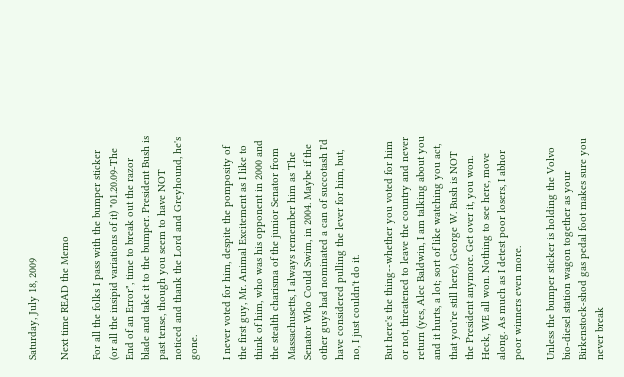Saturday, July 18, 2009

Next time READ the Memo

For all the folks I pass with the bumper sticker (or all the insipid variations of it) "01.20.09-The End of an Error", time to break out the razor blade and take it to the bumper. President Bush is past tense, though you seem to have NOT noticed and thank the Lord and Greyhound, he's gone.

I never voted for him, despite the pomposity of the first guy, Mr. Animal Excitement as I like to think of him, who was his opponent in 2000 and the stealth charisma of the junior Senator from Massachusetts, I always remember him as The Senator Who Could Swim, in 2004. Maybe if the other guys had nominated a can of succotash I'd have considered pulling the lever for him, but, no, I just couldn't do it.

But here's the thing--whether you voted for him or not, threatened to leave the country and never return (yes, Alec Baldwin, I am talking about you and it hurts, a lot; sort of like watching you act, that you're still here), George W. Bush is NOT the President anymore. Get over it, you won. Heck, WE all won. Nothing to see here, move along. As much as I detest poor losers, I abhor poor winners even more.

Unless the bumper sticker is holding the Volvo bio-diesel station wagon together as your Birkenstock-shod gas pedal foot makes sure you never break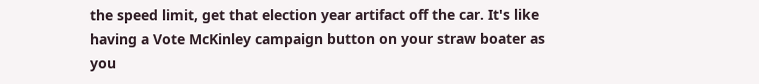the speed limit, get that election year artifact off the car. It's like having a Vote McKinley campaign button on your straw boater as you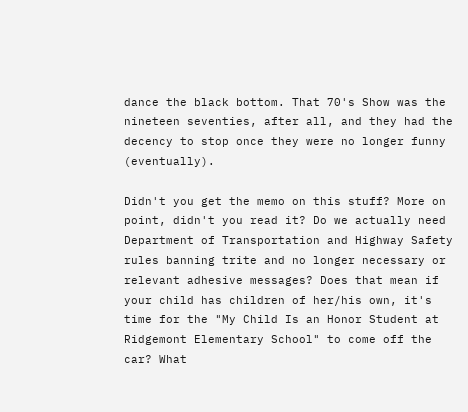dance the black bottom. That 70's Show was the nineteen seventies, after all, and they had the decency to stop once they were no longer funny (eventually).

Didn't you get the memo on this stuff? More on point, didn't you read it? Do we actually need Department of Transportation and Highway Safety rules banning trite and no longer necessary or relevant adhesive messages? Does that mean if your child has children of her/his own, it's time for the "My Child Is an Honor Student at Ridgemont Elementary School" to come off the car? What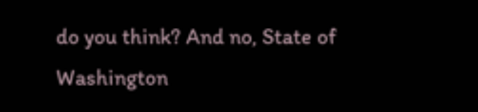do you think? And no, State of Washington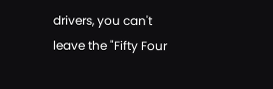drivers, you can't leave the "Fifty Four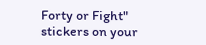Forty or Fight" stickers on your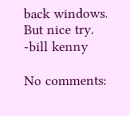back windows. But nice try.
-bill kenny

No comments: